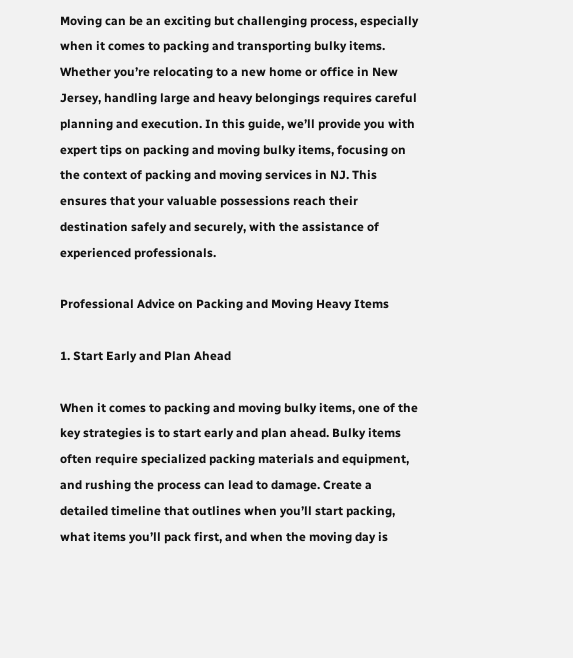Moving can be an exciting but challenging process, especially when it comes to packing and transporting bulky items. Whether you’re relocating to a new home or office in New Jersey, handling large and heavy belongings requires careful planning and execution. In this guide, we’ll provide you with expert tips on packing and moving bulky items, focusing on the context of packing and moving services in NJ. This ensures that your valuable possessions reach their destination safely and securely, with the assistance of experienced professionals.

Professional Advice on Packing and Moving Heavy Items

1. Start Early and Plan Ahead

When it comes to packing and moving bulky items, one of the key strategies is to start early and plan ahead. Bulky items often require specialized packing materials and equipment, and rushing the process can lead to damage. Create a detailed timeline that outlines when you’ll start packing, what items you’ll pack first, and when the moving day is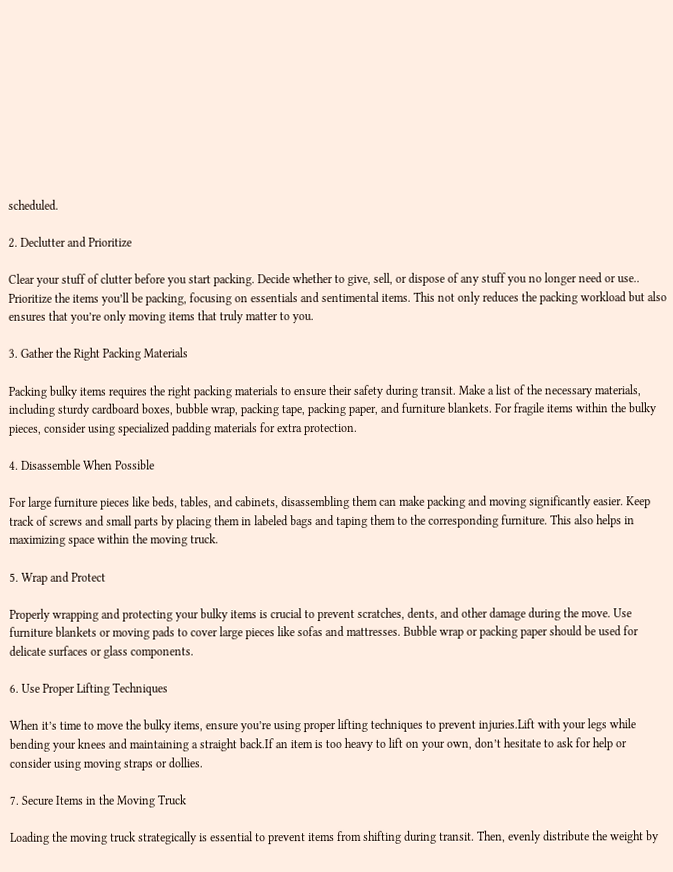scheduled.

2. Declutter and Prioritize

Clear your stuff of clutter before you start packing. Decide whether to give, sell, or dispose of any stuff you no longer need or use.. Prioritize the items you’ll be packing, focusing on essentials and sentimental items. This not only reduces the packing workload but also ensures that you’re only moving items that truly matter to you.

3. Gather the Right Packing Materials

Packing bulky items requires the right packing materials to ensure their safety during transit. Make a list of the necessary materials, including sturdy cardboard boxes, bubble wrap, packing tape, packing paper, and furniture blankets. For fragile items within the bulky pieces, consider using specialized padding materials for extra protection.

4. Disassemble When Possible

For large furniture pieces like beds, tables, and cabinets, disassembling them can make packing and moving significantly easier. Keep track of screws and small parts by placing them in labeled bags and taping them to the corresponding furniture. This also helps in maximizing space within the moving truck.

5. Wrap and Protect

Properly wrapping and protecting your bulky items is crucial to prevent scratches, dents, and other damage during the move. Use furniture blankets or moving pads to cover large pieces like sofas and mattresses. Bubble wrap or packing paper should be used for delicate surfaces or glass components.

6. Use Proper Lifting Techniques

When it’s time to move the bulky items, ensure you’re using proper lifting techniques to prevent injuries.Lift with your legs while bending your knees and maintaining a straight back.If an item is too heavy to lift on your own, don’t hesitate to ask for help or consider using moving straps or dollies.

7. Secure Items in the Moving Truck

Loading the moving truck strategically is essential to prevent items from shifting during transit. Then, evenly distribute the weight by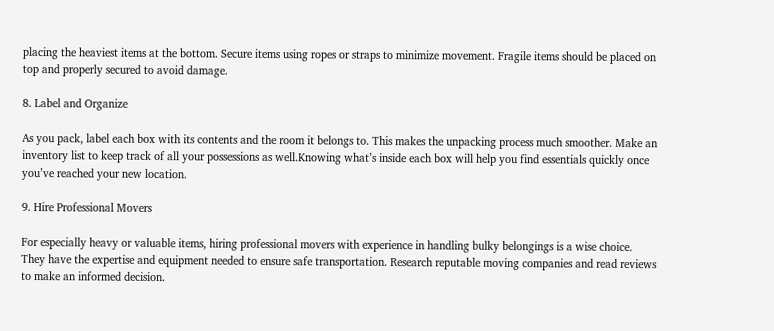placing the heaviest items at the bottom. Secure items using ropes or straps to minimize movement. Fragile items should be placed on top and properly secured to avoid damage.

8. Label and Organize

As you pack, label each box with its contents and the room it belongs to. This makes the unpacking process much smoother. Make an inventory list to keep track of all your possessions as well.Knowing what’s inside each box will help you find essentials quickly once you’ve reached your new location.

9. Hire Professional Movers

For especially heavy or valuable items, hiring professional movers with experience in handling bulky belongings is a wise choice. They have the expertise and equipment needed to ensure safe transportation. Research reputable moving companies and read reviews to make an informed decision.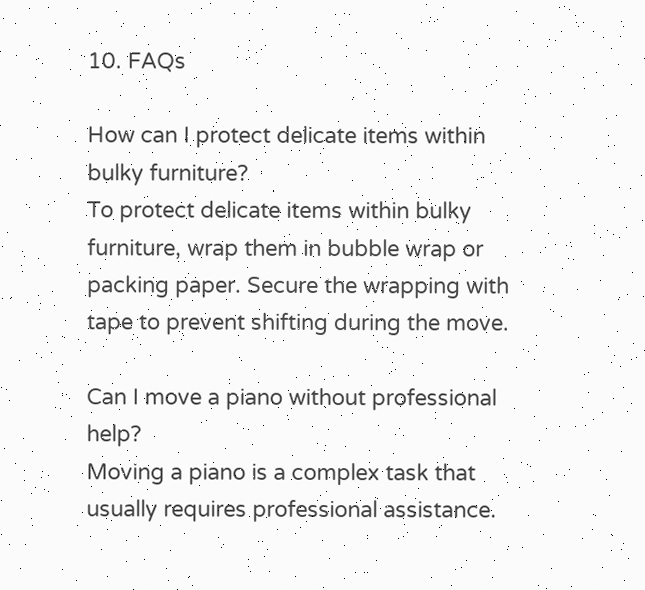10. FAQs

How can I protect delicate items within bulky furniture?
To protect delicate items within bulky furniture, wrap them in bubble wrap or packing paper. Secure the wrapping with tape to prevent shifting during the move.

Can I move a piano without professional help?
Moving a piano is a complex task that usually requires professional assistance.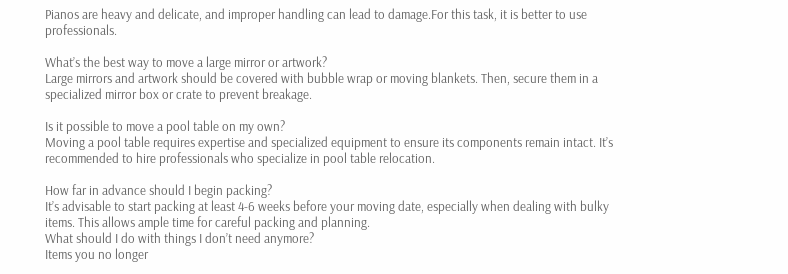Pianos are heavy and delicate, and improper handling can lead to damage.For this task, it is better to use professionals.

What’s the best way to move a large mirror or artwork?
Large mirrors and artwork should be covered with bubble wrap or moving blankets. Then, secure them in a specialized mirror box or crate to prevent breakage.

Is it possible to move a pool table on my own?
Moving a pool table requires expertise and specialized equipment to ensure its components remain intact. It’s recommended to hire professionals who specialize in pool table relocation.

How far in advance should I begin packing?
It’s advisable to start packing at least 4-6 weeks before your moving date, especially when dealing with bulky items. This allows ample time for careful packing and planning.
What should I do with things I don’t need anymore?
Items you no longer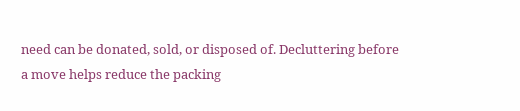need can be donated, sold, or disposed of. Decluttering before a move helps reduce the packing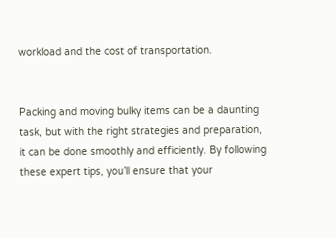workload and the cost of transportation.


Packing and moving bulky items can be a daunting task, but with the right strategies and preparation, it can be done smoothly and efficiently. By following these expert tips, you’ll ensure that your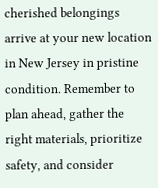cherished belongings arrive at your new location in New Jersey in pristine condition. Remember to plan ahead, gather the right materials, prioritize safety, and consider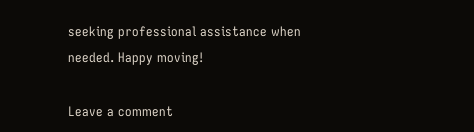seeking professional assistance when needed. Happy moving!

Leave a comment